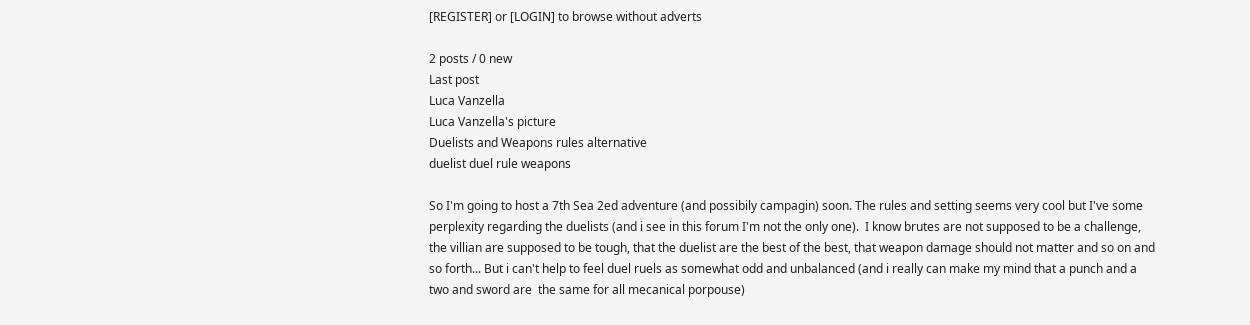[REGISTER] or [LOGIN] to browse without adverts

2 posts / 0 new
Last post
Luca Vanzella
Luca Vanzella's picture
Duelists and Weapons rules alternative
duelist duel rule weapons

So I'm going to host a 7th Sea 2ed adventure (and possibily campagin) soon. The rules and setting seems very cool but I've some perplexity regarding the duelists (and i see in this forum I'm not the only one).  I know brutes are not supposed to be a challenge, the villian are supposed to be tough, that the duelist are the best of the best, that weapon damage should not matter and so on and so forth... But i can't help to feel duel ruels as somewhat odd and unbalanced (and i really can make my mind that a punch and a two and sword are  the same for all mecanical porpouse)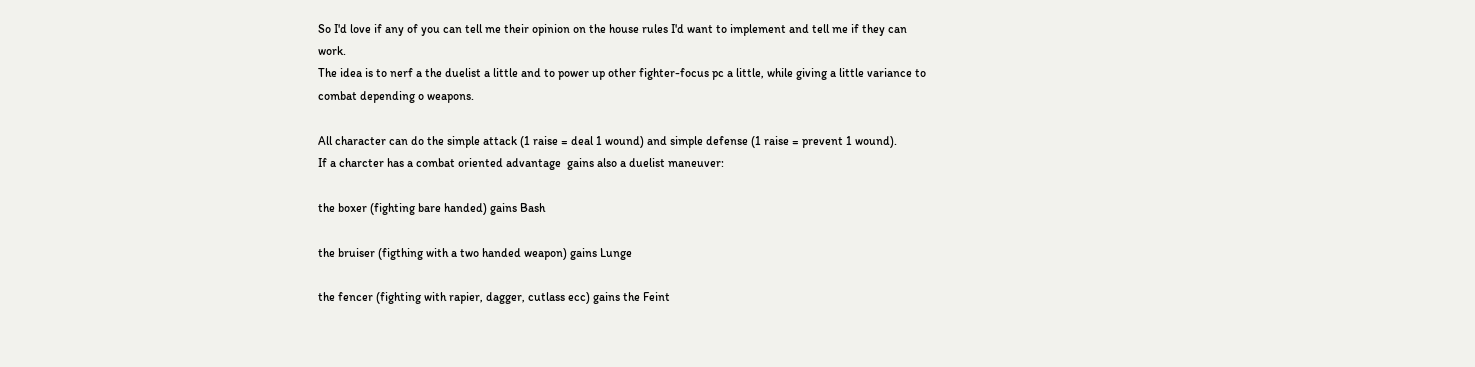So I'd love if any of you can tell me their opinion on the house rules I'd want to implement and tell me if they can work.
The idea is to nerf a the duelist a little and to power up other fighter-focus pc a little, while giving a little variance to combat depending o weapons.

All character can do the simple attack (1 raise = deal 1 wound) and simple defense (1 raise = prevent 1 wound).
If a charcter has a combat oriented advantage  gains also a duelist maneuver:

the boxer (fighting bare handed) gains Bash

the bruiser (figthing with a two handed weapon) gains Lunge

the fencer (fighting with rapier, dagger, cutlass ecc) gains the Feint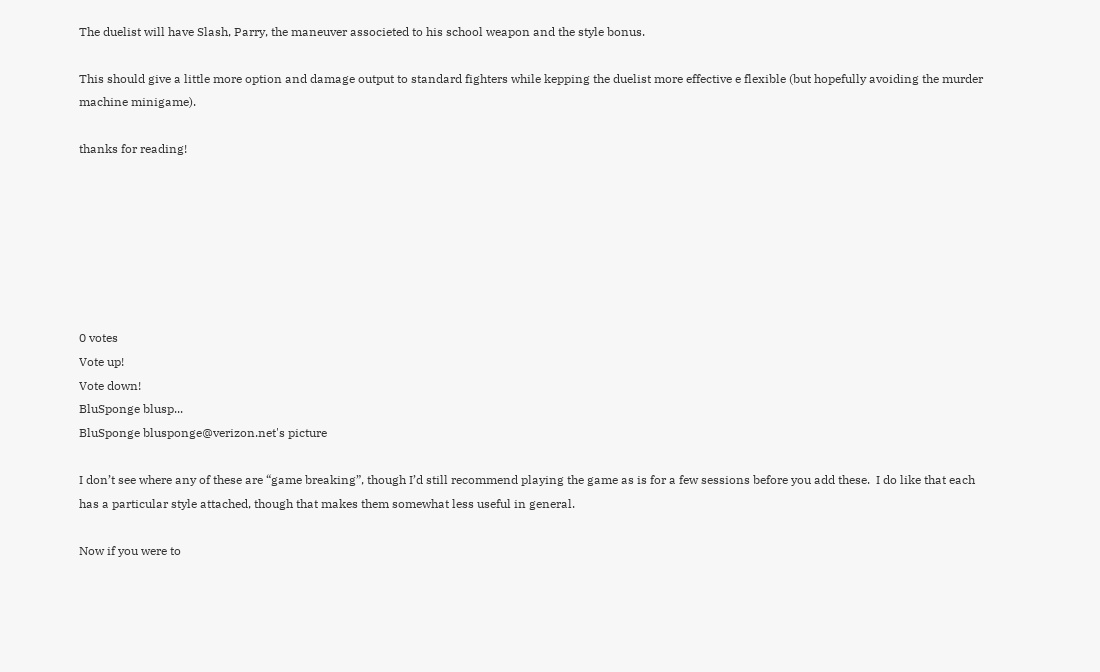The duelist will have Slash, Parry, the maneuver associeted to his school weapon and the style bonus.

This should give a little more option and damage output to standard fighters while kepping the duelist more effective e flexible (but hopefully avoiding the murder machine minigame).

thanks for reading!







0 votes
Vote up!
Vote down!
BluSponge blusp...
BluSponge blusponge@verizon.net's picture

I don’t see where any of these are “game breaking”, though I’d still recommend playing the game as is for a few sessions before you add these.  I do like that each has a particular style attached, though that makes them somewhat less useful in general.

Now if you were to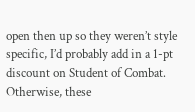open then up so they weren’t style specific, I’d probably add in a 1-pt discount on Student of Combat. Otherwise, these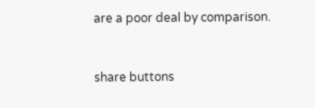are a poor deal by comparison.


share buttons